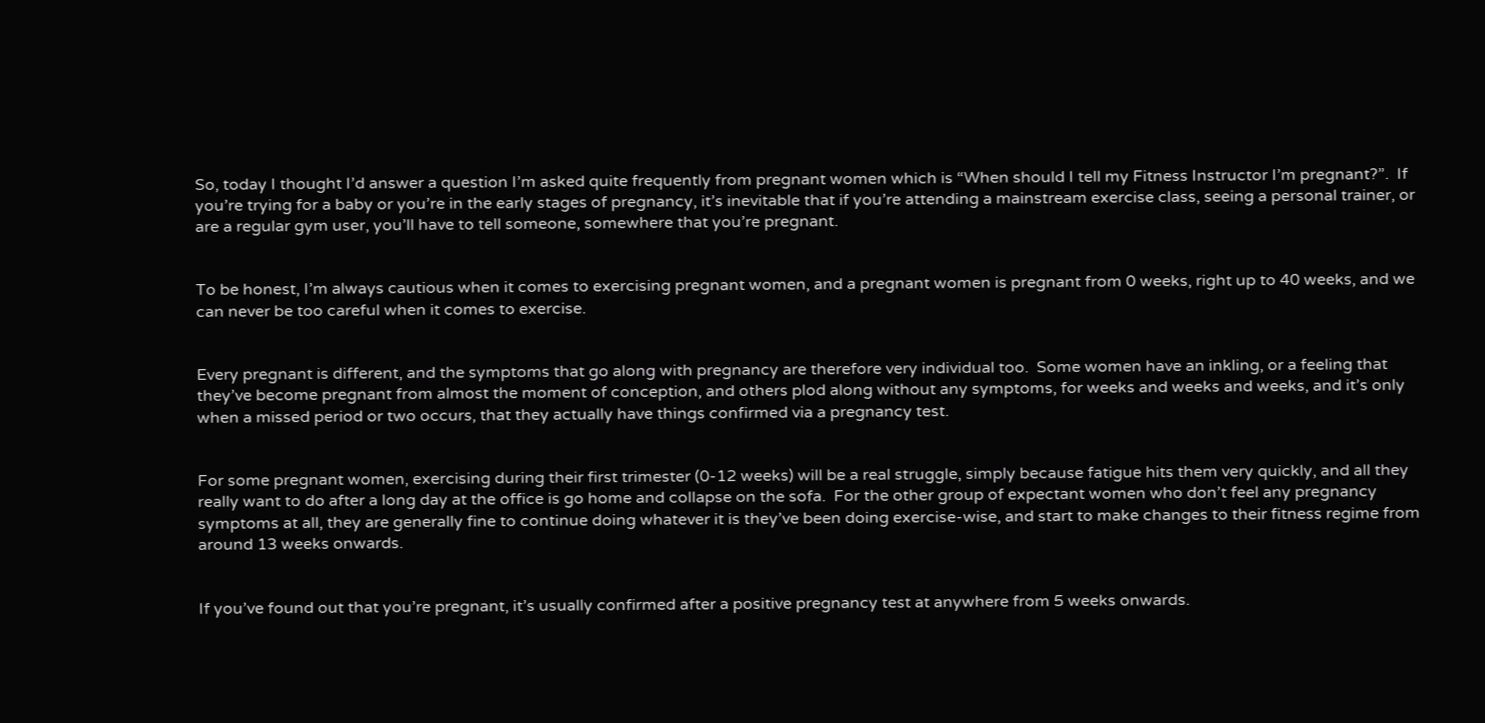So, today I thought I’d answer a question I’m asked quite frequently from pregnant women which is “When should I tell my Fitness Instructor I’m pregnant?”.  If you’re trying for a baby or you’re in the early stages of pregnancy, it’s inevitable that if you’re attending a mainstream exercise class, seeing a personal trainer, or are a regular gym user, you’ll have to tell someone, somewhere that you’re pregnant.


To be honest, I’m always cautious when it comes to exercising pregnant women, and a pregnant women is pregnant from 0 weeks, right up to 40 weeks, and we can never be too careful when it comes to exercise.


Every pregnant is different, and the symptoms that go along with pregnancy are therefore very individual too.  Some women have an inkling, or a feeling that they’ve become pregnant from almost the moment of conception, and others plod along without any symptoms, for weeks and weeks and weeks, and it’s only when a missed period or two occurs, that they actually have things confirmed via a pregnancy test.


For some pregnant women, exercising during their first trimester (0-12 weeks) will be a real struggle, simply because fatigue hits them very quickly, and all they really want to do after a long day at the office is go home and collapse on the sofa.  For the other group of expectant women who don’t feel any pregnancy symptoms at all, they are generally fine to continue doing whatever it is they’ve been doing exercise-wise, and start to make changes to their fitness regime from around 13 weeks onwards.


If you’ve found out that you’re pregnant, it’s usually confirmed after a positive pregnancy test at anywhere from 5 weeks onwards.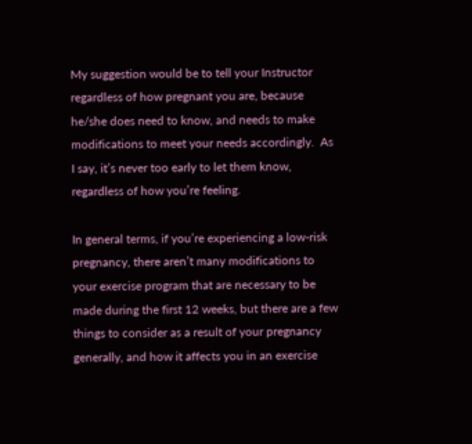My suggestion would be to tell your Instructor regardless of how pregnant you are, because he/she does need to know, and needs to make modifications to meet your needs accordingly.  As I say, it’s never too early to let them know, regardless of how you’re feeling.

In general terms, if you’re experiencing a low-risk pregnancy, there aren’t many modifications to your exercise program that are necessary to be made during the first 12 weeks, but there are a few things to consider as a result of your pregnancy generally, and how it affects you in an exercise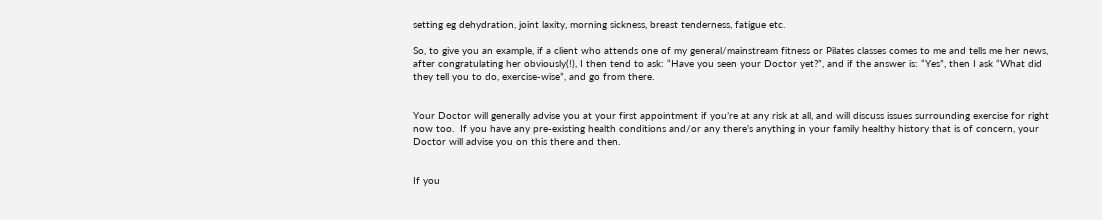setting eg dehydration, joint laxity, morning sickness, breast tenderness, fatigue etc.

So, to give you an example, if a client who attends one of my general/mainstream fitness or Pilates classes comes to me and tells me her news, after congratulating her obviously(!), I then tend to ask: “Have you seen your Doctor yet?”, and if the answer is: “Yes”, then I ask “What did they tell you to do, exercise-wise”, and go from there.


Your Doctor will generally advise you at your first appointment if you’re at any risk at all, and will discuss issues surrounding exercise for right now too.  If you have any pre-existing health conditions and/or any there’s anything in your family healthy history that is of concern, your Doctor will advise you on this there and then.


If you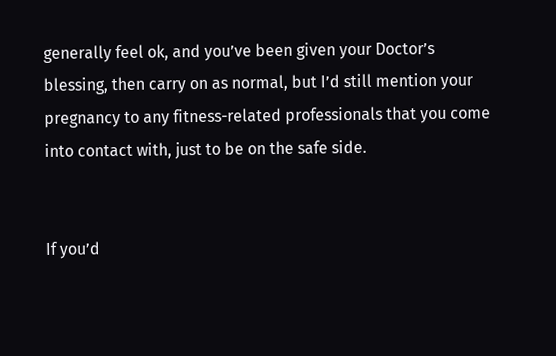generally feel ok, and you’ve been given your Doctor’s blessing, then carry on as normal, but I’d still mention your pregnancy to any fitness-related professionals that you come into contact with, just to be on the safe side.


If you’d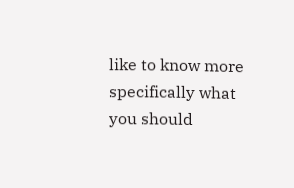like to know more specifically what you should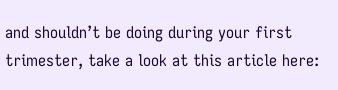and shouldn’t be doing during your first trimester, take a look at this article here: